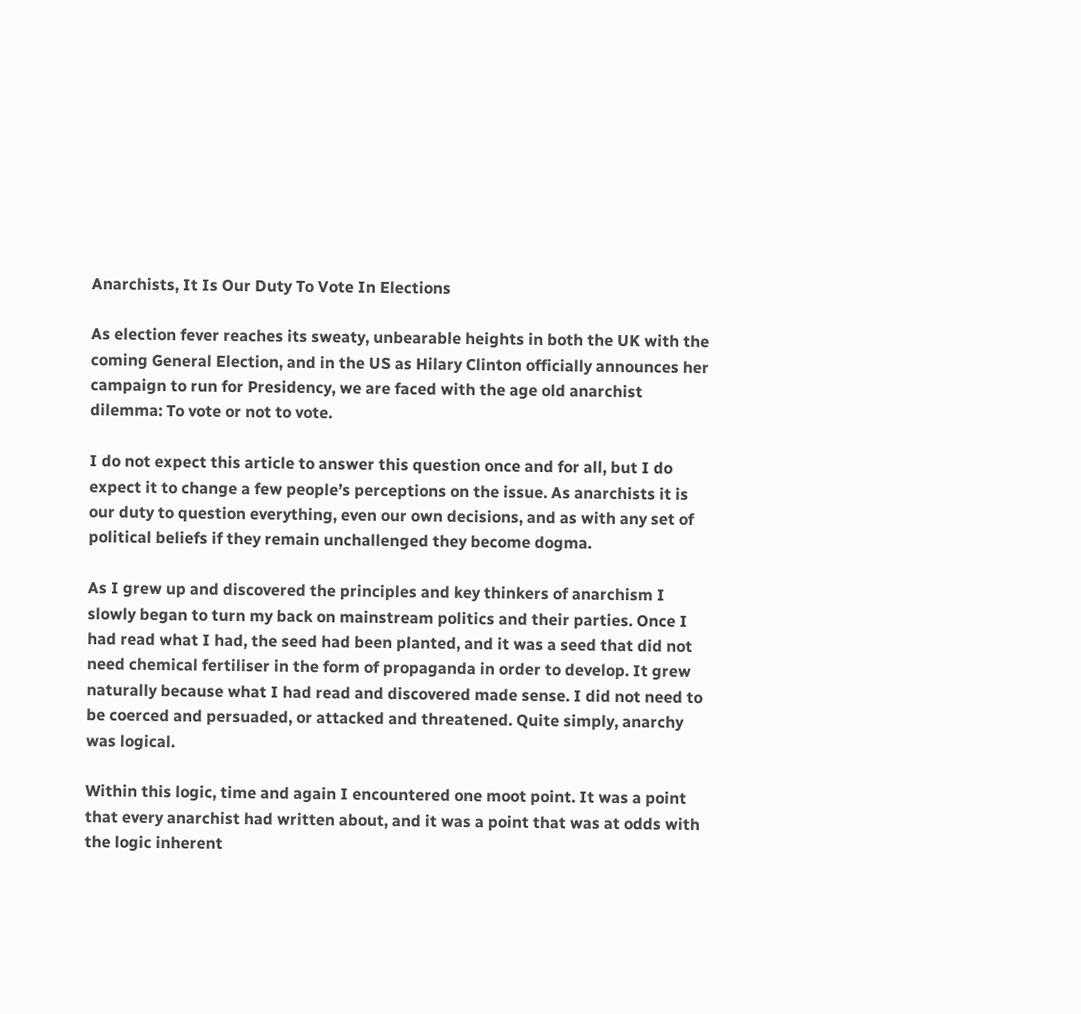Anarchists, It Is Our Duty To Vote In Elections

As election fever reaches its sweaty, unbearable heights in both the UK with the coming General Election, and in the US as Hilary Clinton officially announces her campaign to run for Presidency, we are faced with the age old anarchist dilemma: To vote or not to vote.

I do not expect this article to answer this question once and for all, but I do expect it to change a few people’s perceptions on the issue. As anarchists it is our duty to question everything, even our own decisions, and as with any set of political beliefs if they remain unchallenged they become dogma.

As I grew up and discovered the principles and key thinkers of anarchism I slowly began to turn my back on mainstream politics and their parties. Once I had read what I had, the seed had been planted, and it was a seed that did not need chemical fertiliser in the form of propaganda in order to develop. It grew naturally because what I had read and discovered made sense. I did not need to be coerced and persuaded, or attacked and threatened. Quite simply, anarchy was logical.

Within this logic, time and again I encountered one moot point. It was a point that every anarchist had written about, and it was a point that was at odds with the logic inherent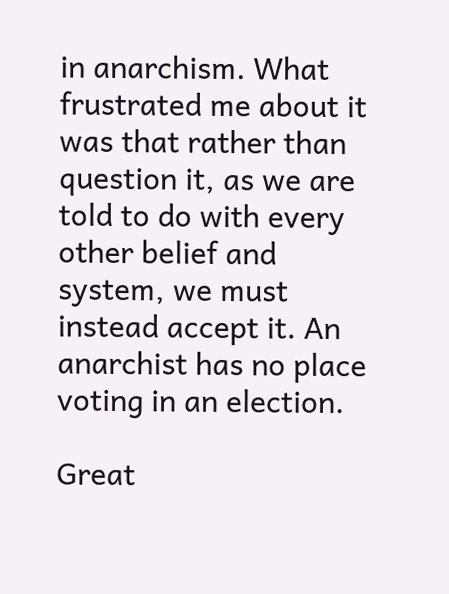in anarchism. What frustrated me about it was that rather than question it, as we are told to do with every other belief and system, we must instead accept it. An anarchist has no place voting in an election.

Great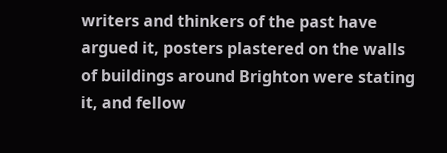writers and thinkers of the past have argued it, posters plastered on the walls of buildings around Brighton were stating it, and fellow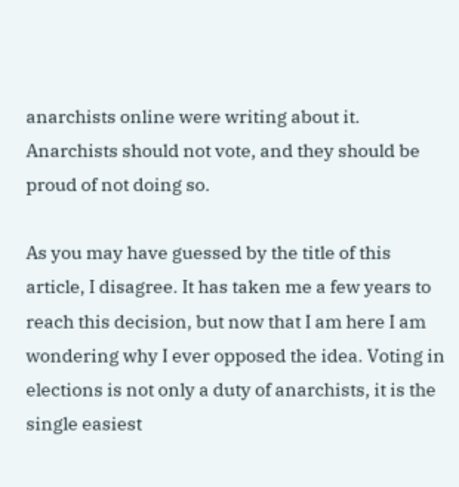anarchists online were writing about it. Anarchists should not vote, and they should be proud of not doing so.

As you may have guessed by the title of this article, I disagree. It has taken me a few years to reach this decision, but now that I am here I am wondering why I ever opposed the idea. Voting in elections is not only a duty of anarchists, it is the single easiest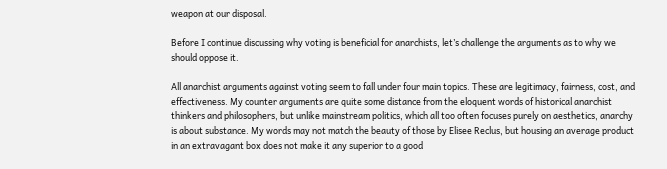weapon at our disposal.

Before I continue discussing why voting is beneficial for anarchists, let’s challenge the arguments as to why we should oppose it.

All anarchist arguments against voting seem to fall under four main topics. These are legitimacy, fairness, cost, and effectiveness. My counter arguments are quite some distance from the eloquent words of historical anarchist thinkers and philosophers, but unlike mainstream politics, which all too often focuses purely on aesthetics, anarchy is about substance. My words may not match the beauty of those by Elisee Reclus, but housing an average product in an extravagant box does not make it any superior to a good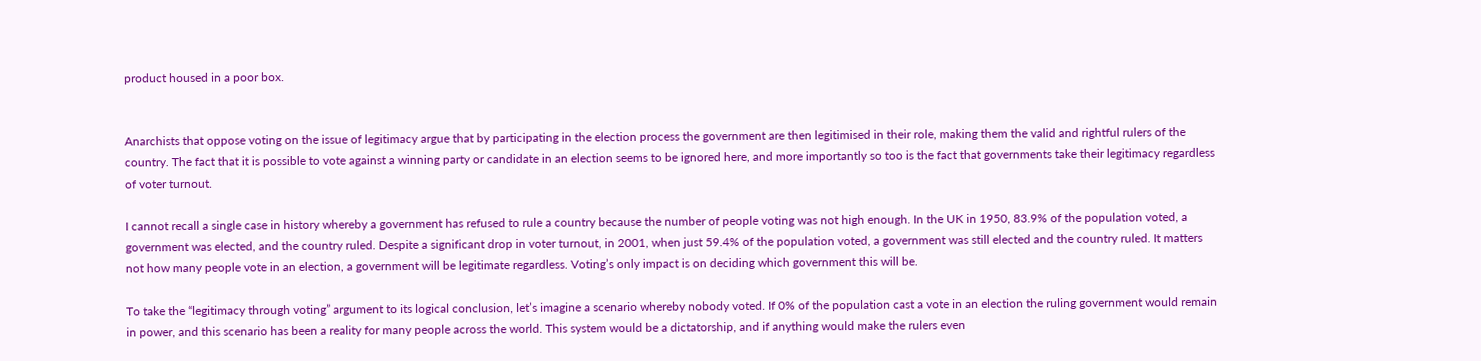product housed in a poor box.


Anarchists that oppose voting on the issue of legitimacy argue that by participating in the election process the government are then legitimised in their role, making them the valid and rightful rulers of the country. The fact that it is possible to vote against a winning party or candidate in an election seems to be ignored here, and more importantly so too is the fact that governments take their legitimacy regardless of voter turnout.

I cannot recall a single case in history whereby a government has refused to rule a country because the number of people voting was not high enough. In the UK in 1950, 83.9% of the population voted, a government was elected, and the country ruled. Despite a significant drop in voter turnout, in 2001, when just 59.4% of the population voted, a government was still elected and the country ruled. It matters not how many people vote in an election, a government will be legitimate regardless. Voting’s only impact is on deciding which government this will be.

To take the “legitimacy through voting” argument to its logical conclusion, let’s imagine a scenario whereby nobody voted. If 0% of the population cast a vote in an election the ruling government would remain in power, and this scenario has been a reality for many people across the world. This system would be a dictatorship, and if anything would make the rulers even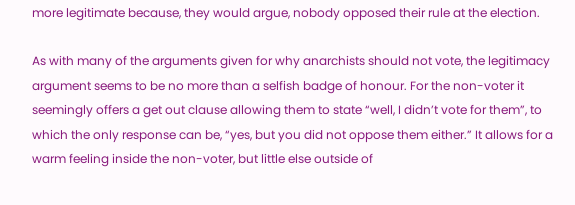more legitimate because, they would argue, nobody opposed their rule at the election.

As with many of the arguments given for why anarchists should not vote, the legitimacy argument seems to be no more than a selfish badge of honour. For the non-voter it seemingly offers a get out clause allowing them to state “well, I didn’t vote for them”, to which the only response can be, “yes, but you did not oppose them either.” It allows for a warm feeling inside the non-voter, but little else outside of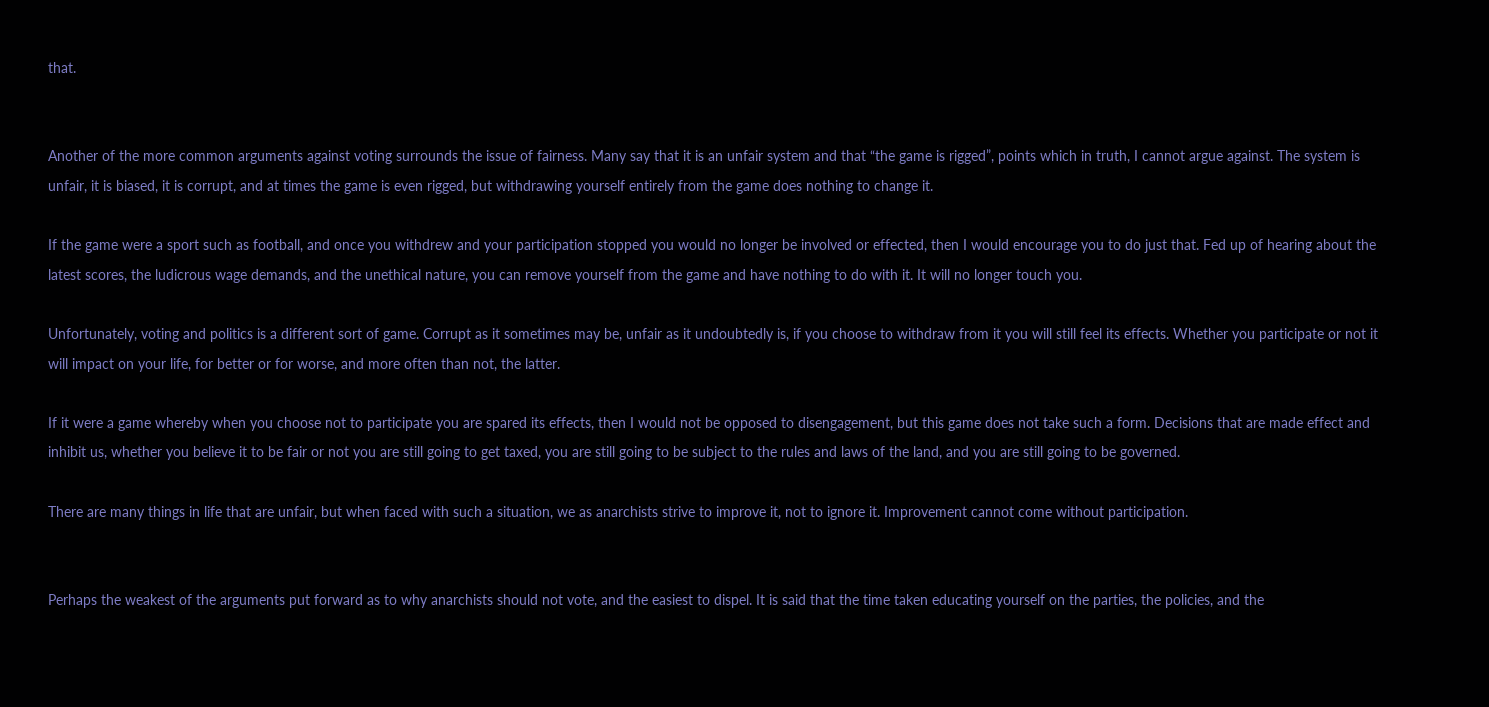that.


Another of the more common arguments against voting surrounds the issue of fairness. Many say that it is an unfair system and that “the game is rigged”, points which in truth, I cannot argue against. The system is unfair, it is biased, it is corrupt, and at times the game is even rigged, but withdrawing yourself entirely from the game does nothing to change it.

If the game were a sport such as football, and once you withdrew and your participation stopped you would no longer be involved or effected, then I would encourage you to do just that. Fed up of hearing about the latest scores, the ludicrous wage demands, and the unethical nature, you can remove yourself from the game and have nothing to do with it. It will no longer touch you.

Unfortunately, voting and politics is a different sort of game. Corrupt as it sometimes may be, unfair as it undoubtedly is, if you choose to withdraw from it you will still feel its effects. Whether you participate or not it will impact on your life, for better or for worse, and more often than not, the latter.

If it were a game whereby when you choose not to participate you are spared its effects, then I would not be opposed to disengagement, but this game does not take such a form. Decisions that are made effect and inhibit us, whether you believe it to be fair or not you are still going to get taxed, you are still going to be subject to the rules and laws of the land, and you are still going to be governed.

There are many things in life that are unfair, but when faced with such a situation, we as anarchists strive to improve it, not to ignore it. Improvement cannot come without participation.


Perhaps the weakest of the arguments put forward as to why anarchists should not vote, and the easiest to dispel. It is said that the time taken educating yourself on the parties, the policies, and the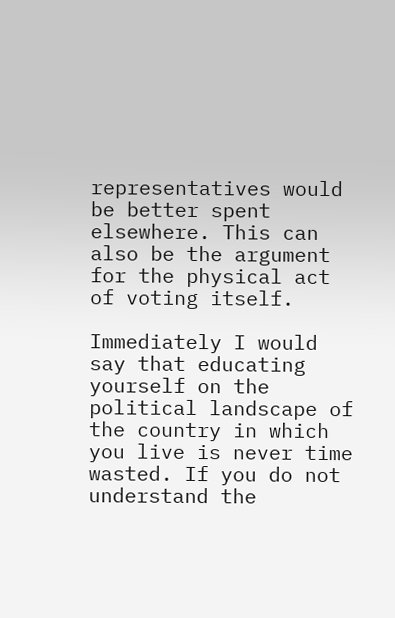representatives would be better spent elsewhere. This can also be the argument for the physical act of voting itself.

Immediately I would say that educating yourself on the political landscape of the country in which you live is never time wasted. If you do not understand the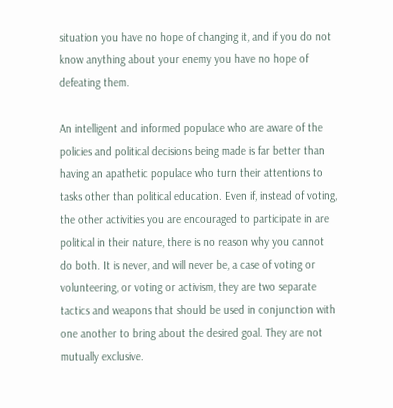situation you have no hope of changing it, and if you do not know anything about your enemy you have no hope of defeating them.

An intelligent and informed populace who are aware of the policies and political decisions being made is far better than having an apathetic populace who turn their attentions to tasks other than political education. Even if, instead of voting, the other activities you are encouraged to participate in are political in their nature, there is no reason why you cannot do both. It is never, and will never be, a case of voting or volunteering, or voting or activism, they are two separate tactics and weapons that should be used in conjunction with one another to bring about the desired goal. They are not mutually exclusive.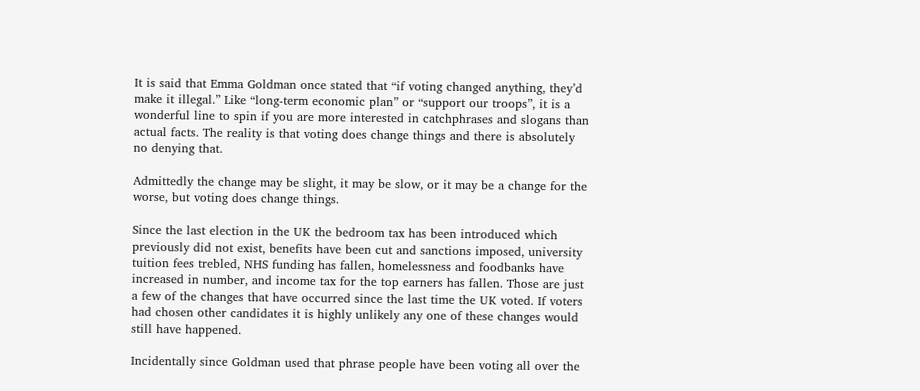It is said that Emma Goldman once stated that “if voting changed anything, they’d make it illegal.” Like “long-term economic plan” or “support our troops”, it is a wonderful line to spin if you are more interested in catchphrases and slogans than actual facts. The reality is that voting does change things and there is absolutely no denying that.

Admittedly the change may be slight, it may be slow, or it may be a change for the worse, but voting does change things.

Since the last election in the UK the bedroom tax has been introduced which previously did not exist, benefits have been cut and sanctions imposed, university tuition fees trebled, NHS funding has fallen, homelessness and foodbanks have increased in number, and income tax for the top earners has fallen. Those are just a few of the changes that have occurred since the last time the UK voted. If voters had chosen other candidates it is highly unlikely any one of these changes would still have happened.

Incidentally since Goldman used that phrase people have been voting all over the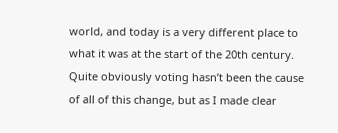world, and today is a very different place to what it was at the start of the 20th century. Quite obviously voting hasn’t been the cause of all of this change, but as I made clear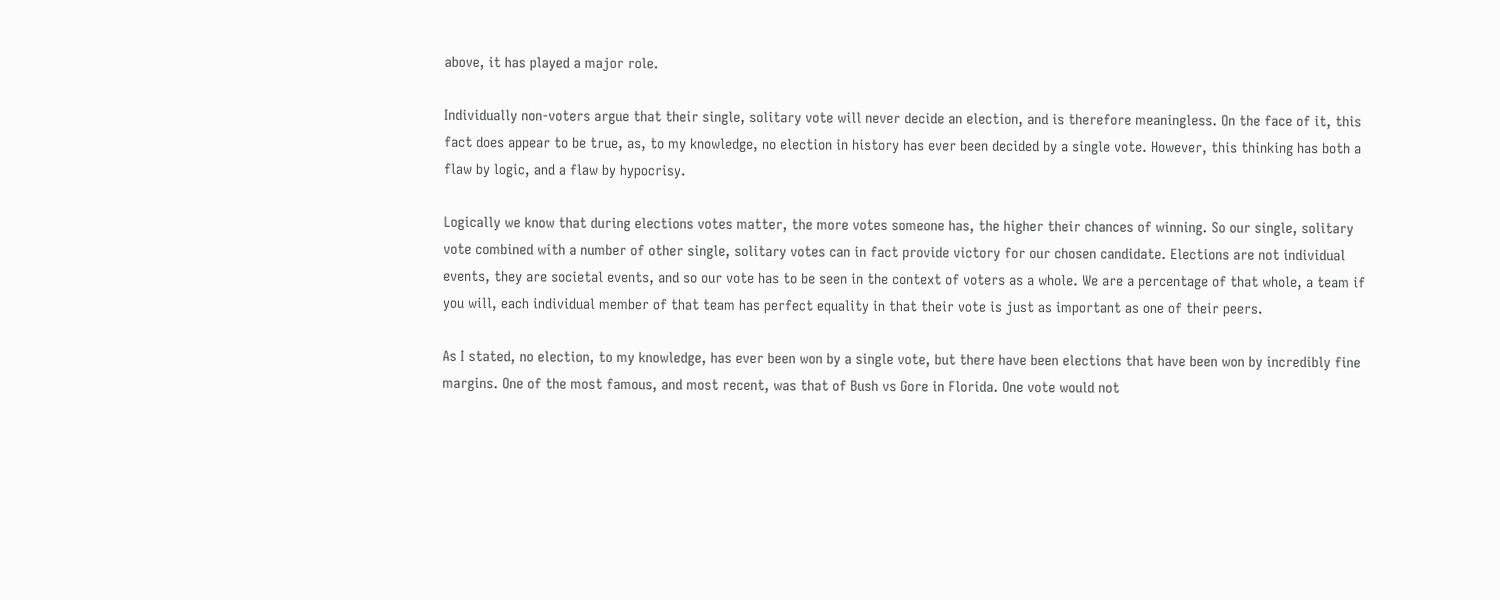above, it has played a major role.

Individually non-voters argue that their single, solitary vote will never decide an election, and is therefore meaningless. On the face of it, this fact does appear to be true, as, to my knowledge, no election in history has ever been decided by a single vote. However, this thinking has both a flaw by logic, and a flaw by hypocrisy.

Logically we know that during elections votes matter, the more votes someone has, the higher their chances of winning. So our single, solitary vote combined with a number of other single, solitary votes can in fact provide victory for our chosen candidate. Elections are not individual events, they are societal events, and so our vote has to be seen in the context of voters as a whole. We are a percentage of that whole, a team if you will, each individual member of that team has perfect equality in that their vote is just as important as one of their peers.

As I stated, no election, to my knowledge, has ever been won by a single vote, but there have been elections that have been won by incredibly fine margins. One of the most famous, and most recent, was that of Bush vs Gore in Florida. One vote would not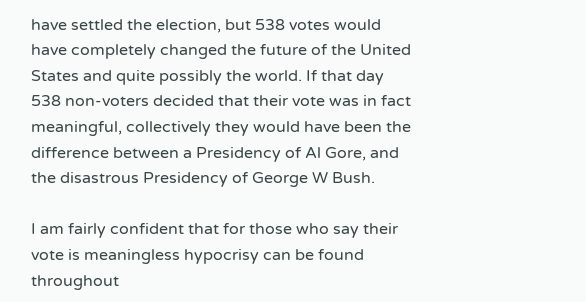have settled the election, but 538 votes would have completely changed the future of the United States and quite possibly the world. If that day 538 non-voters decided that their vote was in fact meaningful, collectively they would have been the difference between a Presidency of Al Gore, and the disastrous Presidency of George W Bush.

I am fairly confident that for those who say their vote is meaningless hypocrisy can be found throughout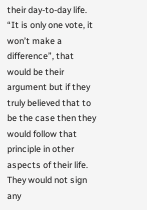their day-to-day life. “It is only one vote, it won’t make a difference”, that would be their argument but if they truly believed that to be the case then they would follow that principle in other aspects of their life. They would not sign any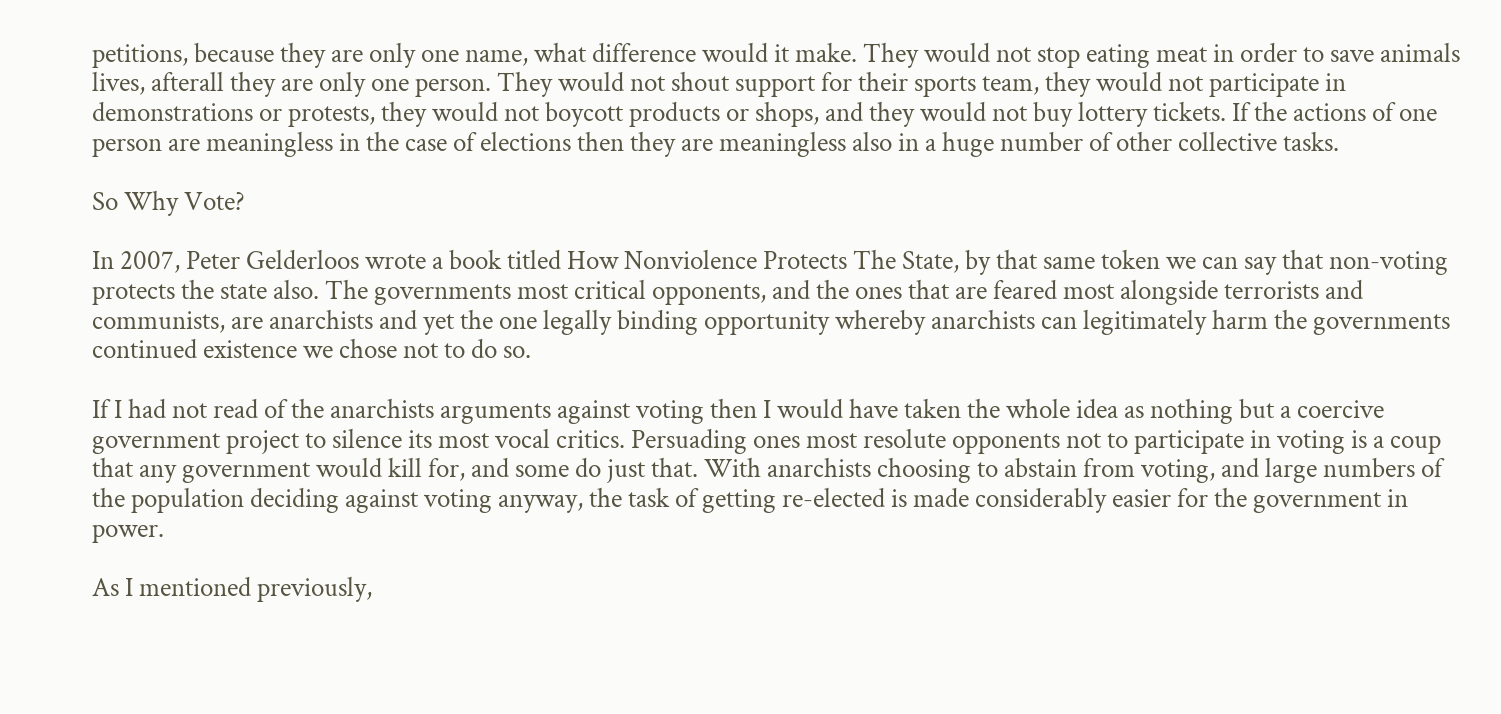petitions, because they are only one name, what difference would it make. They would not stop eating meat in order to save animals lives, afterall they are only one person. They would not shout support for their sports team, they would not participate in demonstrations or protests, they would not boycott products or shops, and they would not buy lottery tickets. If the actions of one person are meaningless in the case of elections then they are meaningless also in a huge number of other collective tasks.

So Why Vote?

In 2007, Peter Gelderloos wrote a book titled How Nonviolence Protects The State, by that same token we can say that non-voting protects the state also. The governments most critical opponents, and the ones that are feared most alongside terrorists and communists, are anarchists and yet the one legally binding opportunity whereby anarchists can legitimately harm the governments continued existence we chose not to do so.

If I had not read of the anarchists arguments against voting then I would have taken the whole idea as nothing but a coercive government project to silence its most vocal critics. Persuading ones most resolute opponents not to participate in voting is a coup that any government would kill for, and some do just that. With anarchists choosing to abstain from voting, and large numbers of the population deciding against voting anyway, the task of getting re-elected is made considerably easier for the government in power.

As I mentioned previously,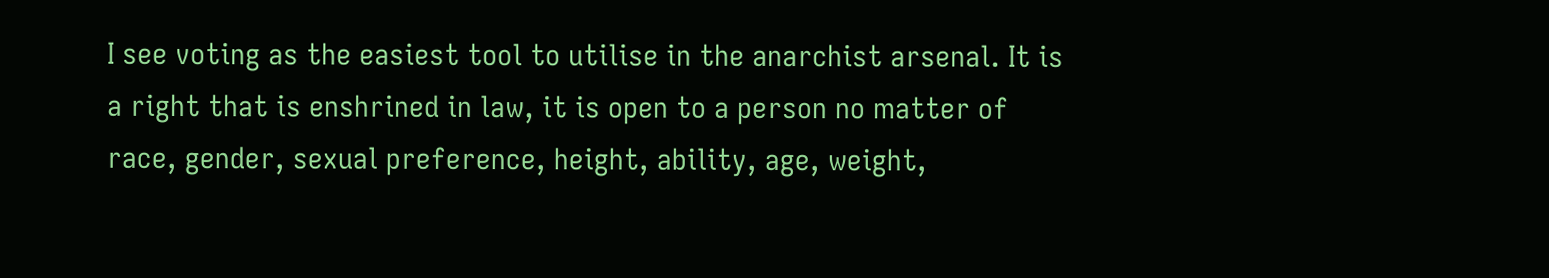I see voting as the easiest tool to utilise in the anarchist arsenal. It is a right that is enshrined in law, it is open to a person no matter of race, gender, sexual preference, height, ability, age, weight,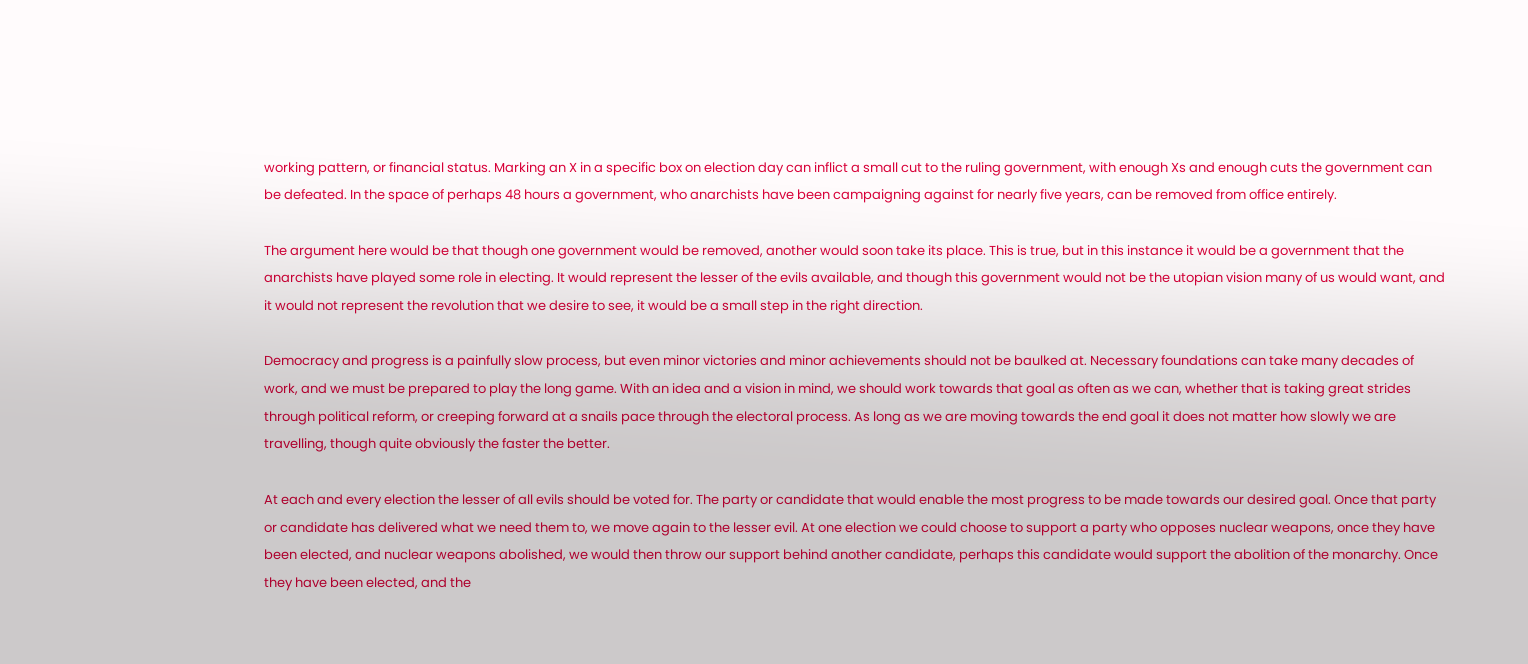working pattern, or financial status. Marking an X in a specific box on election day can inflict a small cut to the ruling government, with enough Xs and enough cuts the government can be defeated. In the space of perhaps 48 hours a government, who anarchists have been campaigning against for nearly five years, can be removed from office entirely.

The argument here would be that though one government would be removed, another would soon take its place. This is true, but in this instance it would be a government that the anarchists have played some role in electing. It would represent the lesser of the evils available, and though this government would not be the utopian vision many of us would want, and it would not represent the revolution that we desire to see, it would be a small step in the right direction.

Democracy and progress is a painfully slow process, but even minor victories and minor achievements should not be baulked at. Necessary foundations can take many decades of work, and we must be prepared to play the long game. With an idea and a vision in mind, we should work towards that goal as often as we can, whether that is taking great strides through political reform, or creeping forward at a snails pace through the electoral process. As long as we are moving towards the end goal it does not matter how slowly we are travelling, though quite obviously the faster the better.

At each and every election the lesser of all evils should be voted for. The party or candidate that would enable the most progress to be made towards our desired goal. Once that party or candidate has delivered what we need them to, we move again to the lesser evil. At one election we could choose to support a party who opposes nuclear weapons, once they have been elected, and nuclear weapons abolished, we would then throw our support behind another candidate, perhaps this candidate would support the abolition of the monarchy. Once they have been elected, and the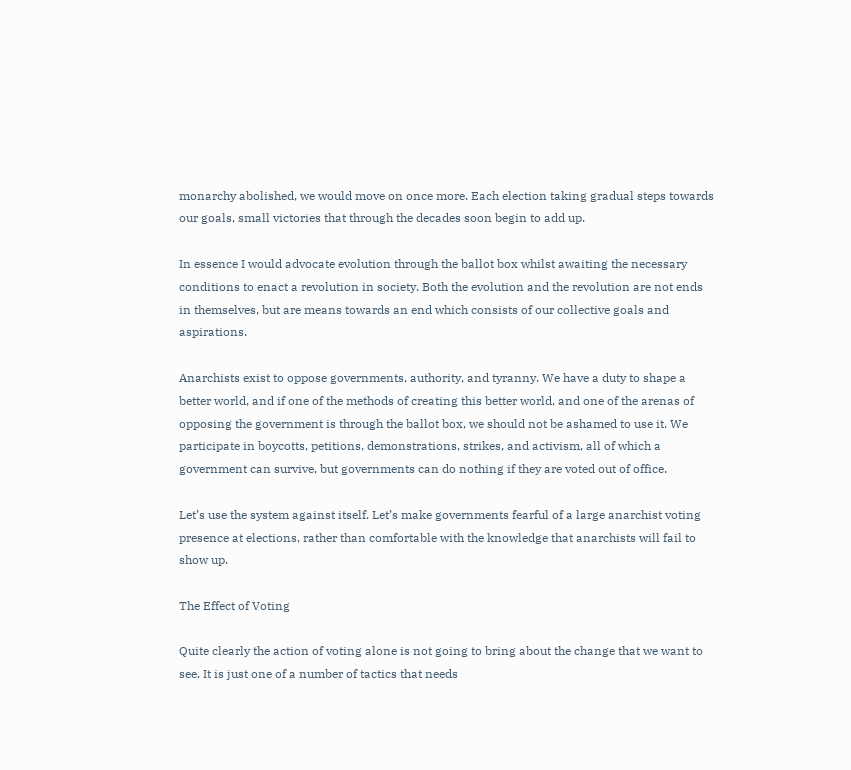monarchy abolished, we would move on once more. Each election taking gradual steps towards our goals, small victories that through the decades soon begin to add up.

In essence I would advocate evolution through the ballot box whilst awaiting the necessary conditions to enact a revolution in society. Both the evolution and the revolution are not ends in themselves, but are means towards an end which consists of our collective goals and aspirations.

Anarchists exist to oppose governments, authority, and tyranny. We have a duty to shape a better world, and if one of the methods of creating this better world, and one of the arenas of opposing the government is through the ballot box, we should not be ashamed to use it. We participate in boycotts, petitions, demonstrations, strikes, and activism, all of which a government can survive, but governments can do nothing if they are voted out of office.

Let’s use the system against itself. Let’s make governments fearful of a large anarchist voting presence at elections, rather than comfortable with the knowledge that anarchists will fail to show up.

The Effect of Voting

Quite clearly the action of voting alone is not going to bring about the change that we want to see. It is just one of a number of tactics that needs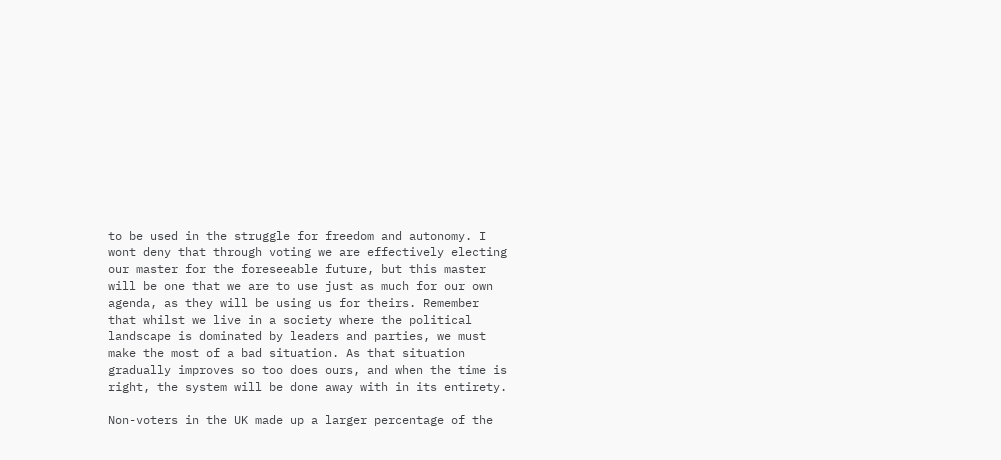to be used in the struggle for freedom and autonomy. I wont deny that through voting we are effectively electing our master for the foreseeable future, but this master will be one that we are to use just as much for our own agenda, as they will be using us for theirs. Remember that whilst we live in a society where the political landscape is dominated by leaders and parties, we must make the most of a bad situation. As that situation gradually improves so too does ours, and when the time is right, the system will be done away with in its entirety.

Non-voters in the UK made up a larger percentage of the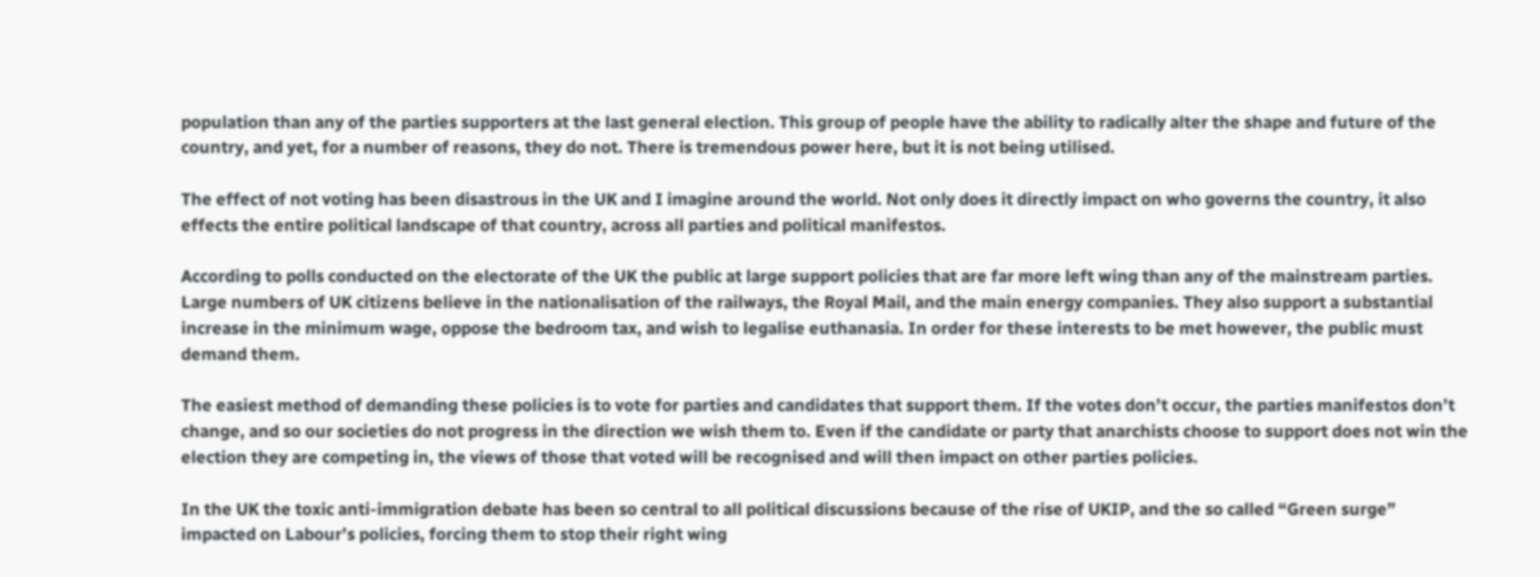population than any of the parties supporters at the last general election. This group of people have the ability to radically alter the shape and future of the country, and yet, for a number of reasons, they do not. There is tremendous power here, but it is not being utilised.

The effect of not voting has been disastrous in the UK and I imagine around the world. Not only does it directly impact on who governs the country, it also effects the entire political landscape of that country, across all parties and political manifestos.

According to polls conducted on the electorate of the UK the public at large support policies that are far more left wing than any of the mainstream parties. Large numbers of UK citizens believe in the nationalisation of the railways, the Royal Mail, and the main energy companies. They also support a substantial increase in the minimum wage, oppose the bedroom tax, and wish to legalise euthanasia. In order for these interests to be met however, the public must demand them.

The easiest method of demanding these policies is to vote for parties and candidates that support them. If the votes don’t occur, the parties manifestos don’t change, and so our societies do not progress in the direction we wish them to. Even if the candidate or party that anarchists choose to support does not win the election they are competing in, the views of those that voted will be recognised and will then impact on other parties policies.

In the UK the toxic anti-immigration debate has been so central to all political discussions because of the rise of UKIP, and the so called “Green surge” impacted on Labour’s policies, forcing them to stop their right wing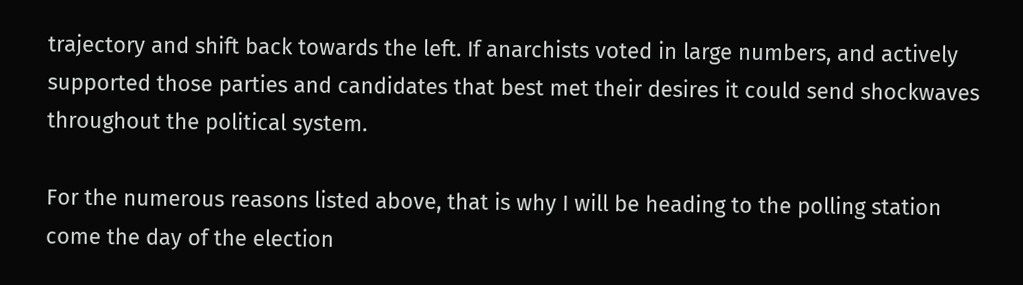trajectory and shift back towards the left. If anarchists voted in large numbers, and actively supported those parties and candidates that best met their desires it could send shockwaves throughout the political system.

For the numerous reasons listed above, that is why I will be heading to the polling station come the day of the election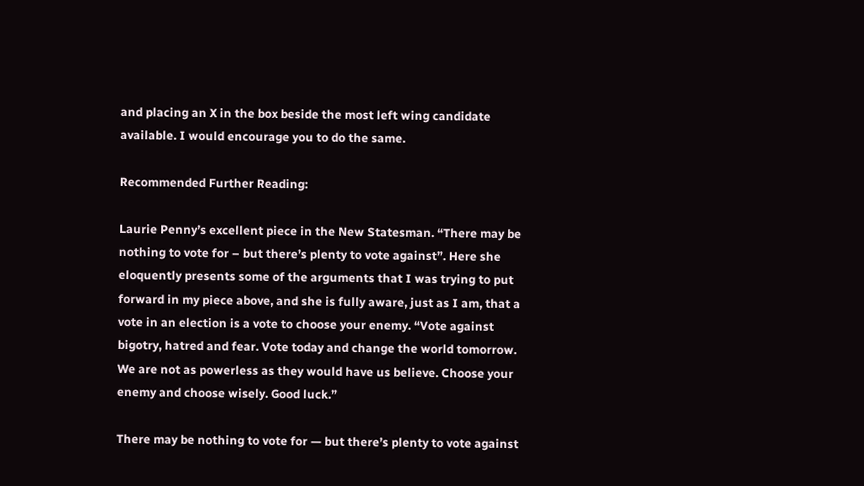and placing an X in the box beside the most left wing candidate available. I would encourage you to do the same.

Recommended Further Reading:

Laurie Penny’s excellent piece in the New Statesman. “There may be nothing to vote for – but there’s plenty to vote against”. Here she eloquently presents some of the arguments that I was trying to put forward in my piece above, and she is fully aware, just as I am, that a vote in an election is a vote to choose your enemy. “Vote against bigotry, hatred and fear. Vote today and change the world tomorrow. We are not as powerless as they would have us believe. Choose your enemy and choose wisely. Good luck.”

There may be nothing to vote for — but there’s plenty to vote against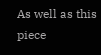As well as this piece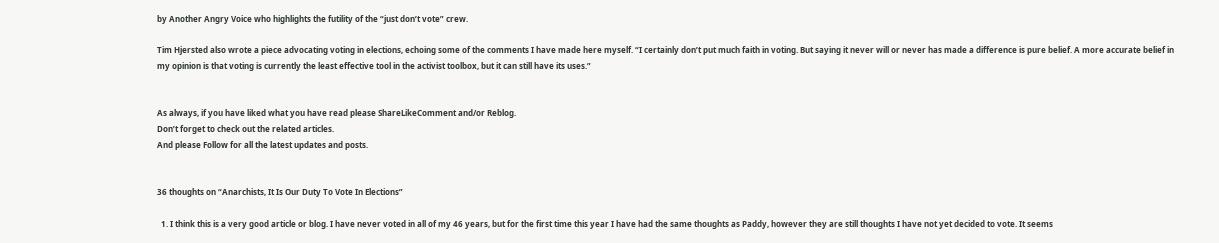by Another Angry Voice who highlights the futility of the “just don’t vote” crew.

Tim Hjersted also wrote a piece advocating voting in elections, echoing some of the comments I have made here myself. “I certainly don’t put much faith in voting. But saying it never will or never has made a difference is pure belief. A more accurate belief in my opinion is that voting is currently the least effective tool in the activist toolbox, but it can still have its uses.”


As always, if you have liked what you have read please ShareLikeComment and/or Reblog.
Don’t forget to check out the related articles.
And please Follow for all the latest updates and posts.


36 thoughts on “Anarchists, It Is Our Duty To Vote In Elections”

  1. I think this is a very good article or blog. I have never voted in all of my 46 years, but for the first time this year I have had the same thoughts as Paddy, however they are still thoughts I have not yet decided to vote. It seems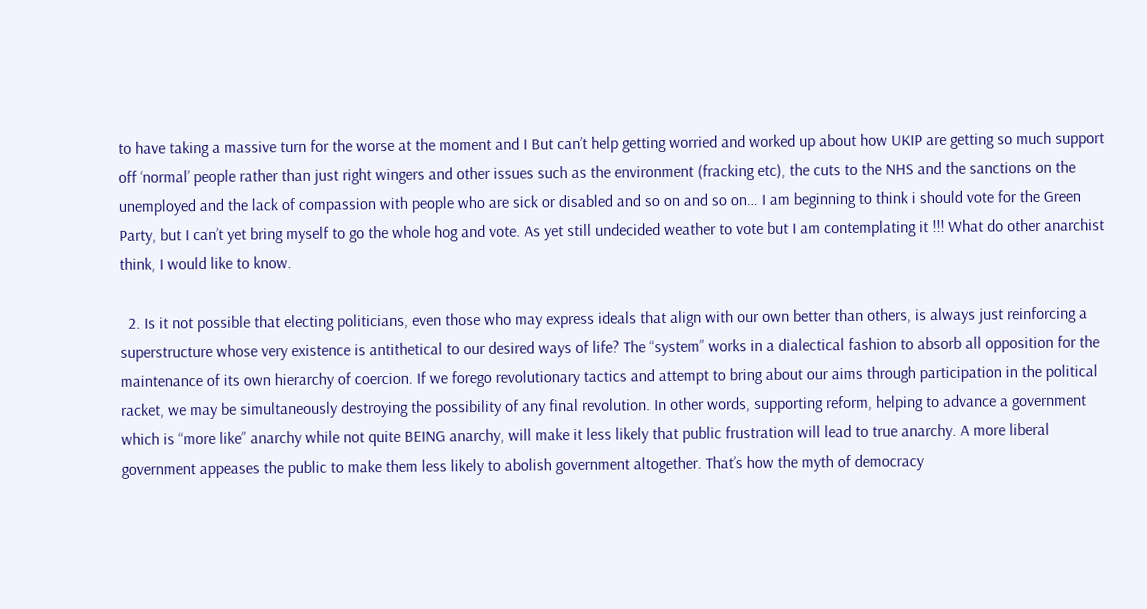to have taking a massive turn for the worse at the moment and I But can’t help getting worried and worked up about how UKIP are getting so much support off ‘normal’ people rather than just right wingers and other issues such as the environment (fracking etc), the cuts to the NHS and the sanctions on the unemployed and the lack of compassion with people who are sick or disabled and so on and so on… I am beginning to think i should vote for the Green Party, but I can’t yet bring myself to go the whole hog and vote. As yet still undecided weather to vote but I am contemplating it !!! What do other anarchist think, I would like to know.

  2. Is it not possible that electing politicians, even those who may express ideals that align with our own better than others, is always just reinforcing a superstructure whose very existence is antithetical to our desired ways of life? The “system” works in a dialectical fashion to absorb all opposition for the maintenance of its own hierarchy of coercion. If we forego revolutionary tactics and attempt to bring about our aims through participation in the political racket, we may be simultaneously destroying the possibility of any final revolution. In other words, supporting reform, helping to advance a government which is “more like” anarchy while not quite BEING anarchy, will make it less likely that public frustration will lead to true anarchy. A more liberal government appeases the public to make them less likely to abolish government altogether. That’s how the myth of democracy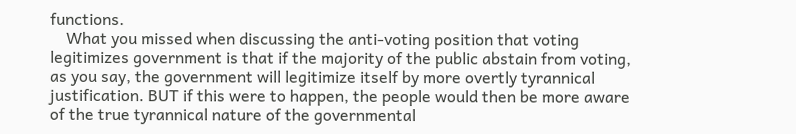functions.
    What you missed when discussing the anti-voting position that voting legitimizes government is that if the majority of the public abstain from voting, as you say, the government will legitimize itself by more overtly tyrannical justification. BUT if this were to happen, the people would then be more aware of the true tyrannical nature of the governmental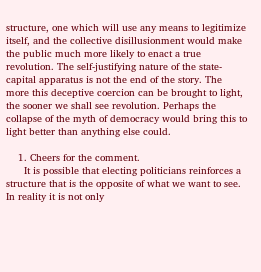structure, one which will use any means to legitimize itself, and the collective disillusionment would make the public much more likely to enact a true revolution. The self-justifying nature of the state-capital apparatus is not the end of the story. The more this deceptive coercion can be brought to light, the sooner we shall see revolution. Perhaps the collapse of the myth of democracy would bring this to light better than anything else could.

    1. Cheers for the comment.
      It is possible that electing politicians reinforces a structure that is the opposite of what we want to see. In reality it is not only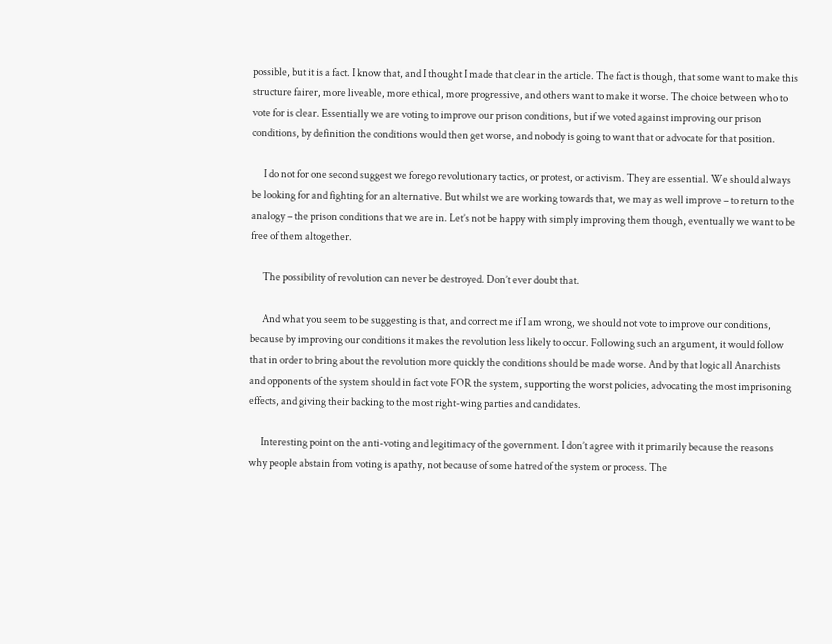possible, but it is a fact. I know that, and I thought I made that clear in the article. The fact is though, that some want to make this structure fairer, more liveable, more ethical, more progressive, and others want to make it worse. The choice between who to vote for is clear. Essentially we are voting to improve our prison conditions, but if we voted against improving our prison conditions, by definition the conditions would then get worse, and nobody is going to want that or advocate for that position.

      I do not for one second suggest we forego revolutionary tactics, or protest, or activism. They are essential. We should always be looking for and fighting for an alternative. But whilst we are working towards that, we may as well improve – to return to the analogy – the prison conditions that we are in. Let’s not be happy with simply improving them though, eventually we want to be free of them altogether.

      The possibility of revolution can never be destroyed. Don’t ever doubt that.

      And what you seem to be suggesting is that, and correct me if I am wrong, we should not vote to improve our conditions, because by improving our conditions it makes the revolution less likely to occur. Following such an argument, it would follow that in order to bring about the revolution more quickly the conditions should be made worse. And by that logic all Anarchists and opponents of the system should in fact vote FOR the system, supporting the worst policies, advocating the most imprisoning effects, and giving their backing to the most right-wing parties and candidates.

      Interesting point on the anti-voting and legitimacy of the government. I don’t agree with it primarily because the reasons why people abstain from voting is apathy, not because of some hatred of the system or process. The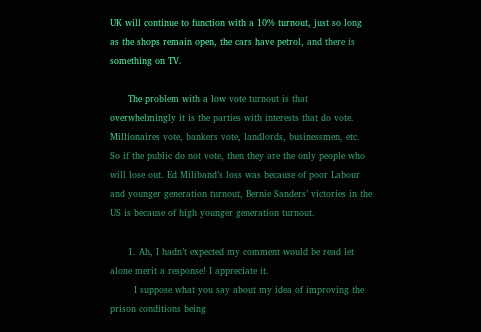UK will continue to function with a 10% turnout, just so long as the shops remain open, the cars have petrol, and there is something on TV.

      The problem with a low vote turnout is that overwhelmingly it is the parties with interests that do vote. Millionaires vote, bankers vote, landlords, businessmen, etc. So if the public do not vote, then they are the only people who will lose out. Ed Miliband’s loss was because of poor Labour and younger generation turnout, Bernie Sanders’ victories in the US is because of high younger generation turnout.

      1. Ah, I hadn’t expected my comment would be read let alone merit a response! I appreciate it.
        I suppose what you say about my idea of improving the prison conditions being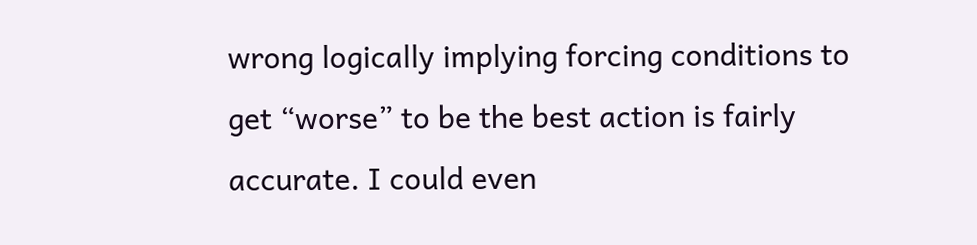wrong logically implying forcing conditions to get “worse” to be the best action is fairly accurate. I could even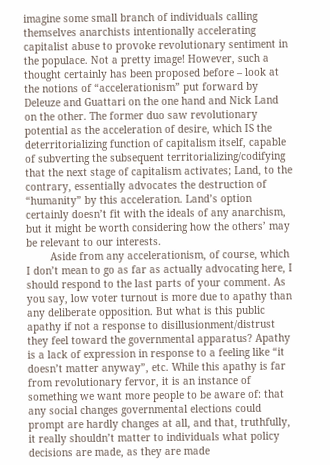imagine some small branch of individuals calling themselves anarchists intentionally accelerating capitalist abuse to provoke revolutionary sentiment in the populace. Not a pretty image! However, such a thought certainly has been proposed before – look at the notions of “accelerationism” put forward by Deleuze and Guattari on the one hand and Nick Land on the other. The former duo saw revolutionary potential as the acceleration of desire, which IS the deterritorializing function of capitalism itself, capable of subverting the subsequent territorializing/codifying that the next stage of capitalism activates; Land, to the contrary, essentially advocates the destruction of “humanity” by this acceleration. Land’s option certainly doesn’t fit with the ideals of any anarchism, but it might be worth considering how the others’ may be relevant to our interests.
        Aside from any accelerationism, of course, which I don’t mean to go as far as actually advocating here, I should respond to the last parts of your comment. As you say, low voter turnout is more due to apathy than any deliberate opposition. But what is this public apathy if not a response to disillusionment/distrust they feel toward the governmental apparatus? Apathy is a lack of expression in response to a feeling like “it doesn’t matter anyway”, etc. While this apathy is far from revolutionary fervor, it is an instance of something we want more people to be aware of: that any social changes governmental elections could prompt are hardly changes at all, and that, truthfully, it really shouldn’t matter to individuals what policy decisions are made, as they are made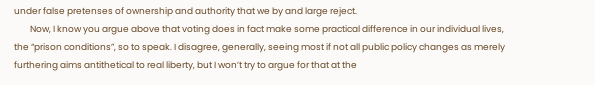under false pretenses of ownership and authority that we by and large reject.
        Now, I know you argue above that voting does in fact make some practical difference in our individual lives, the “prison conditions”, so to speak. I disagree, generally, seeing most if not all public policy changes as merely furthering aims antithetical to real liberty, but I won’t try to argue for that at the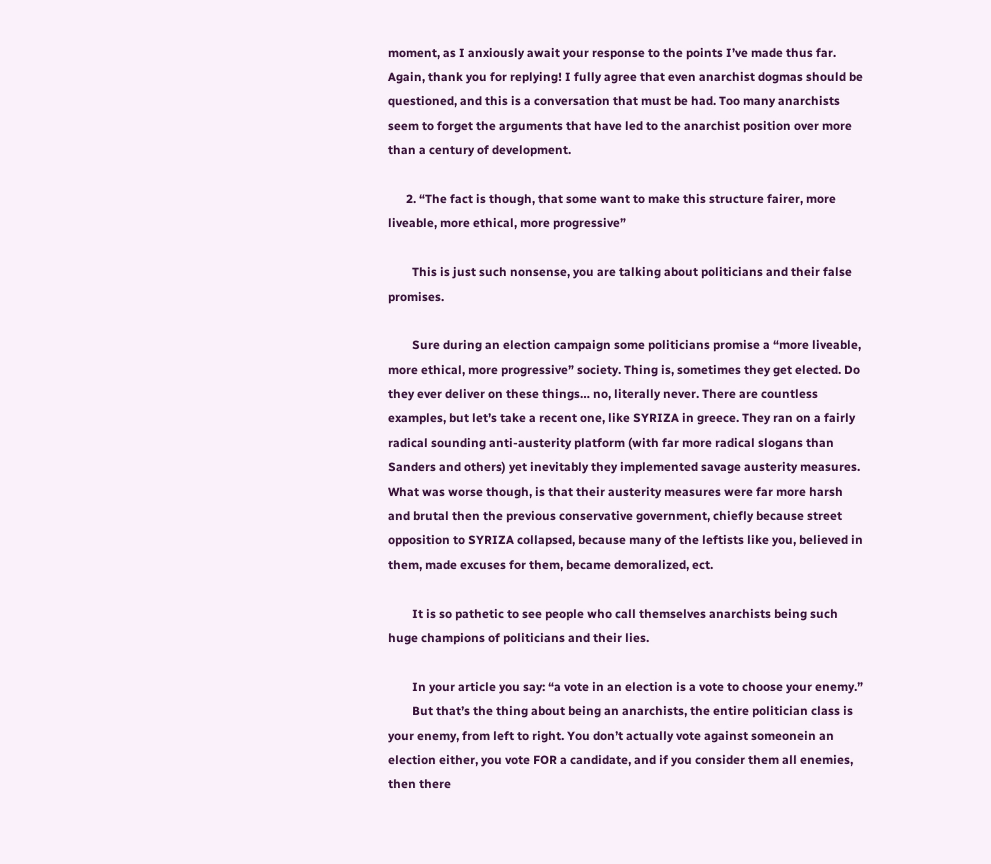moment, as I anxiously await your response to the points I’ve made thus far. Again, thank you for replying! I fully agree that even anarchist dogmas should be questioned, and this is a conversation that must be had. Too many anarchists seem to forget the arguments that have led to the anarchist position over more than a century of development.

      2. “The fact is though, that some want to make this structure fairer, more liveable, more ethical, more progressive”

        This is just such nonsense, you are talking about politicians and their false promises.

        Sure during an election campaign some politicians promise a “more liveable, more ethical, more progressive” society. Thing is, sometimes they get elected. Do they ever deliver on these things… no, literally never. There are countless examples, but let’s take a recent one, like SYRIZA in greece. They ran on a fairly radical sounding anti-austerity platform (with far more radical slogans than Sanders and others) yet inevitably they implemented savage austerity measures. What was worse though, is that their austerity measures were far more harsh and brutal then the previous conservative government, chiefly because street opposition to SYRIZA collapsed, because many of the leftists like you, believed in them, made excuses for them, became demoralized, ect.

        It is so pathetic to see people who call themselves anarchists being such huge champions of politicians and their lies.

        In your article you say: “a vote in an election is a vote to choose your enemy.”
        But that’s the thing about being an anarchists, the entire politician class is your enemy, from left to right. You don’t actually vote against someonein an election either, you vote FOR a candidate, and if you consider them all enemies, then there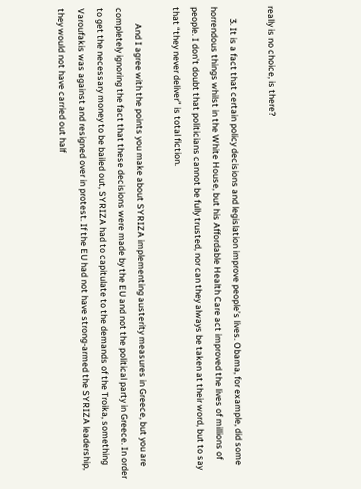really is no choice, is there?

      3. It is a fact that certain policy decisions and legislation improve people’s lives. Obama, for example, did some horrendous things whilst in the White House, but his Affordable Health Care act improved the lives of millions of people. I don’t doubt that politicians cannot be fully trusted, nor can they always be taken at their word, but to say that “they never deliver” is total fiction.

        And I agree with the points you make about SYRIZA implementing austerity measures in Greece, but you are completely ignoring the fact that these decisions were made by the EU and not the political party in Greece. In order to get the necessary money to be bailed out, SYRIZA had to capitulate to the demands of the Troika, something Varoufakis was against and resigned over in protest. If the EU had not have strong-armed the SYRIZA leadership, they would not have carried out half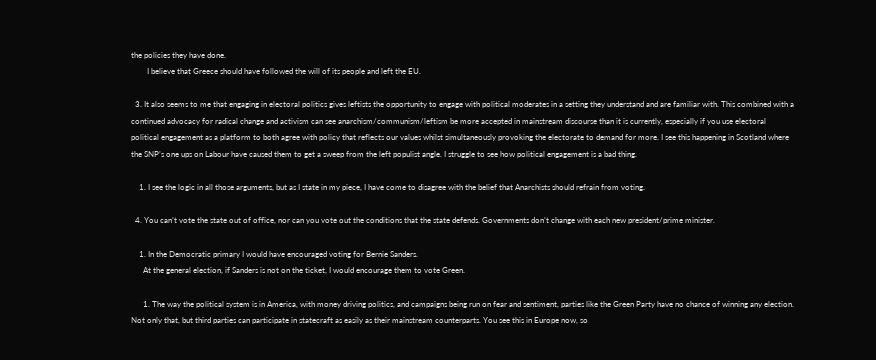the policies they have done.
        I believe that Greece should have followed the will of its people and left the EU.

  3. It also seems to me that engaging in electoral politics gives leftists the opportunity to engage with political moderates in a setting they understand and are familiar with. This combined with a continued advocacy for radical change and activism can see anarchism/communism/leftism be more accepted in mainstream discourse than it is currently, especially if you use electoral political engagement as a platform to both agree with policy that reflects our values whilst simultaneously provoking the electorate to demand for more. I see this happening in Scotland where the SNP’s one ups on Labour have caused them to get a sweep from the left populist angle. I struggle to see how political engagement is a bad thing.

    1. I see the logic in all those arguments, but as I state in my piece, I have come to disagree with the belief that Anarchists should refrain from voting.

  4. You can’t vote the state out of office, nor can you vote out the conditions that the state defends. Governments don’t change with each new president/prime minister.

    1. In the Democratic primary I would have encouraged voting for Bernie Sanders.
      At the general election, if Sanders is not on the ticket, I would encourage them to vote Green.

      1. The way the political system is in America, with money driving politics, and campaigns being run on fear and sentiment, parties like the Green Party have no chance of winning any election. Not only that, but third parties can participate in statecraft as easily as their mainstream counterparts. You see this in Europe now, so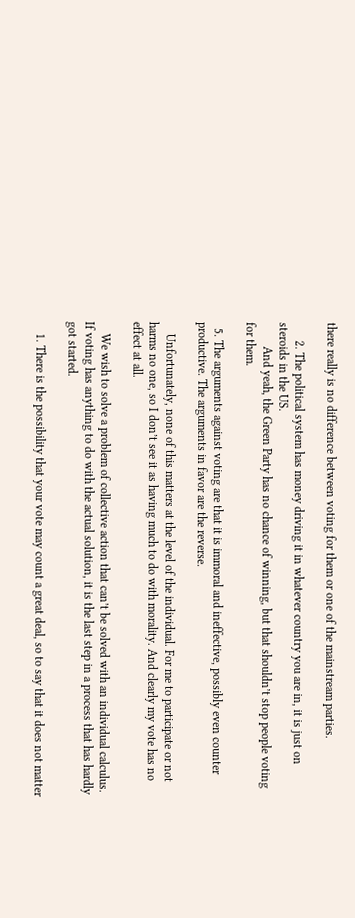there really is no difference between voting for them or one of the mainstream parties.

      2. The political system has money driving it in whatever country you are in, it is just on steroids in the US.
        And yeah, the Green Party has no chance of winning, but that shouldn’t stop people voting for them.

  5. The arguments against voting are that it is immoral and ineffective, possibly even counter productive. The arguments in favor are the reverse.

    Unfortunately, none of this matters at the level of the individual. For me to participate or not harms no one, so I don’t see it as having much to do with morality. And clearly my vote has no effect at all.

    We wish to solve a problem of collective action that can’t be solved with an individual calculus. If voting has anything to do with the actual solution, it is the last step in a process that has hardly got started.

    1. There is the possibility that your vote may count a great deal, so to say that it does not matter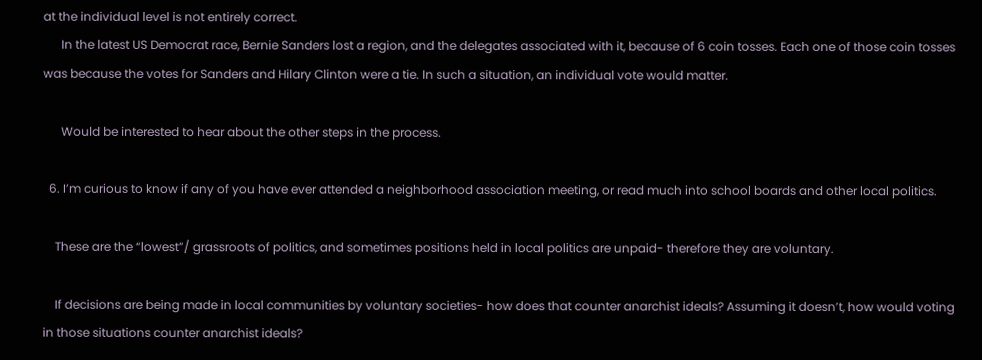at the individual level is not entirely correct.
      In the latest US Democrat race, Bernie Sanders lost a region, and the delegates associated with it, because of 6 coin tosses. Each one of those coin tosses was because the votes for Sanders and Hilary Clinton were a tie. In such a situation, an individual vote would matter.

      Would be interested to hear about the other steps in the process.

  6. I’m curious to know if any of you have ever attended a neighborhood association meeting, or read much into school boards and other local politics.

    These are the “lowest”/ grassroots of politics, and sometimes positions held in local politics are unpaid- therefore they are voluntary.

    If decisions are being made in local communities by voluntary societies- how does that counter anarchist ideals? Assuming it doesn’t, how would voting in those situations counter anarchist ideals?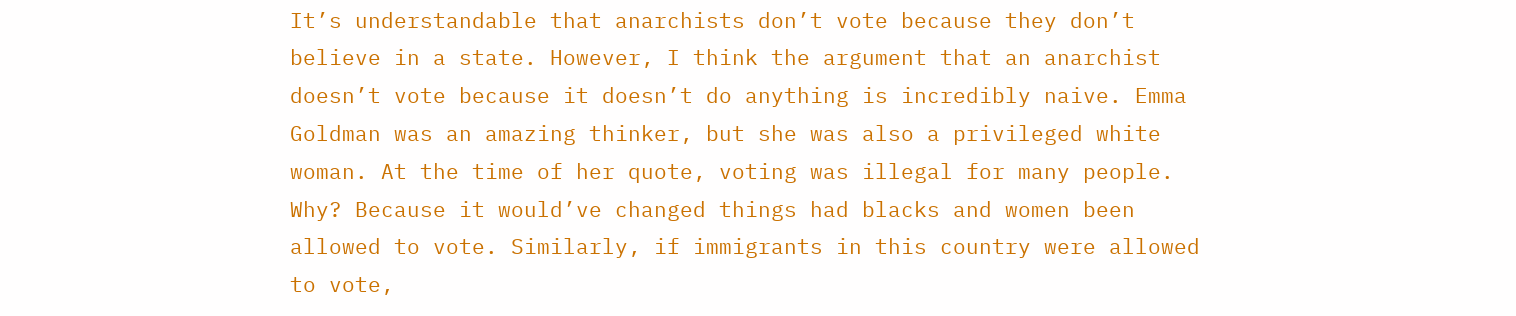It’s understandable that anarchists don’t vote because they don’t believe in a state. However, I think the argument that an anarchist doesn’t vote because it doesn’t do anything is incredibly naive. Emma Goldman was an amazing thinker, but she was also a privileged white woman. At the time of her quote, voting was illegal for many people. Why? Because it would’ve changed things had blacks and women been allowed to vote. Similarly, if immigrants in this country were allowed to vote,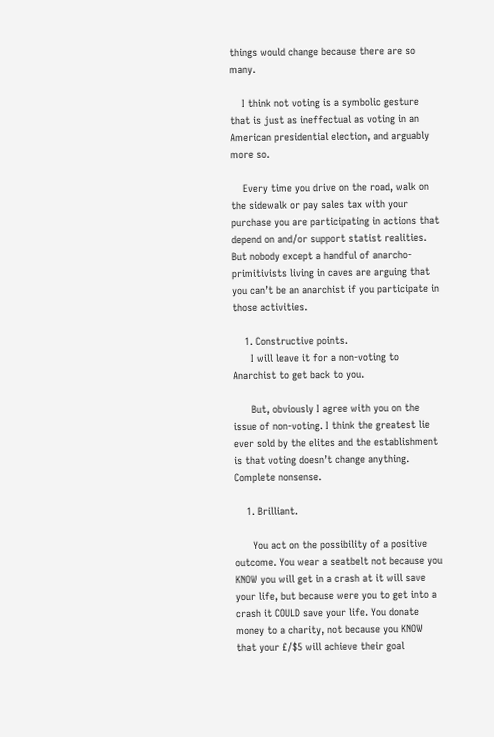things would change because there are so many.

    I think not voting is a symbolic gesture that is just as ineffectual as voting in an American presidential election, and arguably more so.

    Every time you drive on the road, walk on the sidewalk or pay sales tax with your purchase you are participating in actions that depend on and/or support statist realities. But nobody except a handful of anarcho-primitivists living in caves are arguing that you can’t be an anarchist if you participate in those activities.

    1. Constructive points.
      I will leave it for a non-voting to Anarchist to get back to you.

      But, obviously I agree with you on the issue of non-voting. I think the greatest lie ever sold by the elites and the establishment is that voting doesn’t change anything. Complete nonsense.

    1. Brilliant.

      You act on the possibility of a positive outcome. You wear a seatbelt not because you KNOW you will get in a crash at it will save your life, but because were you to get into a crash it COULD save your life. You donate money to a charity, not because you KNOW that your £/$5 will achieve their goal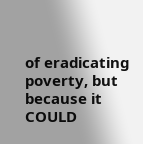of eradicating poverty, but because it COULD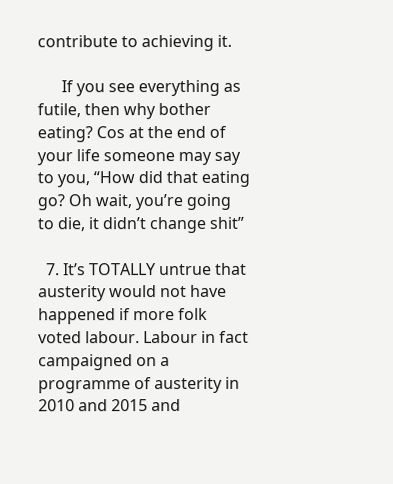contribute to achieving it.

      If you see everything as futile, then why bother eating? Cos at the end of your life someone may say to you, “How did that eating go? Oh wait, you’re going to die, it didn’t change shit”

  7. It’s TOTALLY untrue that austerity would not have happened if more folk voted labour. Labour in fact campaigned on a programme of austerity in 2010 and 2015 and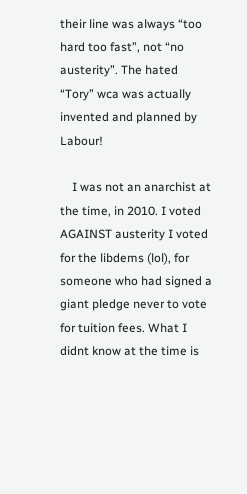their line was always “too hard too fast”, not “no austerity”. The hated “Tory” wca was actually invented and planned by Labour!

    I was not an anarchist at the time, in 2010. I voted AGAINST austerity I voted for the libdems (lol), for someone who had signed a giant pledge never to vote for tuition fees. What I didnt know at the time is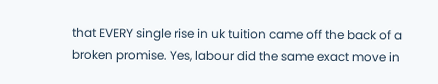that EVERY single rise in uk tuition came off the back of a broken promise. Yes, labour did the same exact move in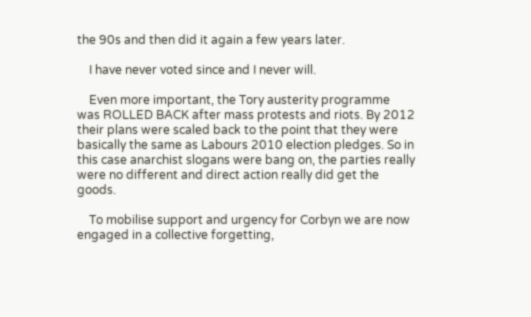the 90s and then did it again a few years later.

    I have never voted since and I never will.

    Even more important, the Tory austerity programme was ROLLED BACK after mass protests and riots. By 2012 their plans were scaled back to the point that they were basically the same as Labours 2010 election pledges. So in this case anarchist slogans were bang on, the parties really were no different and direct action really did get the goods.

    To mobilise support and urgency for Corbyn we are now engaged in a collective forgetting,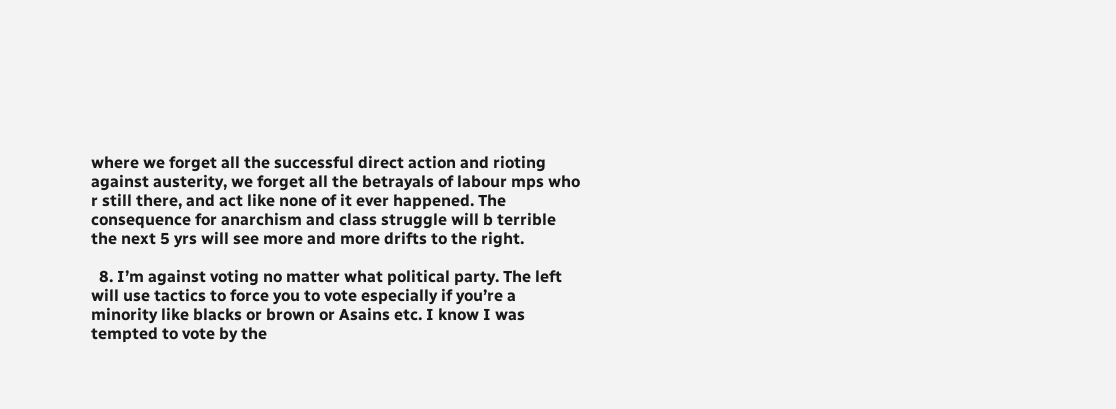where we forget all the successful direct action and rioting against austerity, we forget all the betrayals of labour mps who r still there, and act like none of it ever happened. The consequence for anarchism and class struggle will b terrible the next 5 yrs will see more and more drifts to the right.

  8. I’m against voting no matter what political party. The left will use tactics to force you to vote especially if you’re a minority like blacks or brown or Asains etc. I know I was tempted to vote by the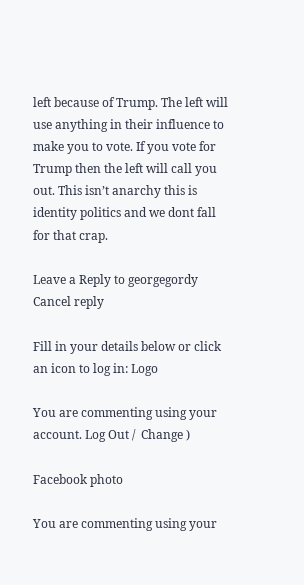left because of Trump. The left will use anything in their influence to make you to vote. If you vote for Trump then the left will call you out. This isn’t anarchy this is identity politics and we dont fall for that crap.

Leave a Reply to georgegordy Cancel reply

Fill in your details below or click an icon to log in: Logo

You are commenting using your account. Log Out /  Change )

Facebook photo

You are commenting using your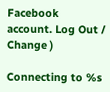Facebook account. Log Out /  Change )

Connecting to %s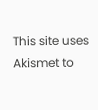This site uses Akismet to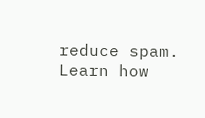reduce spam. Learn how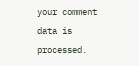your comment data is processed.